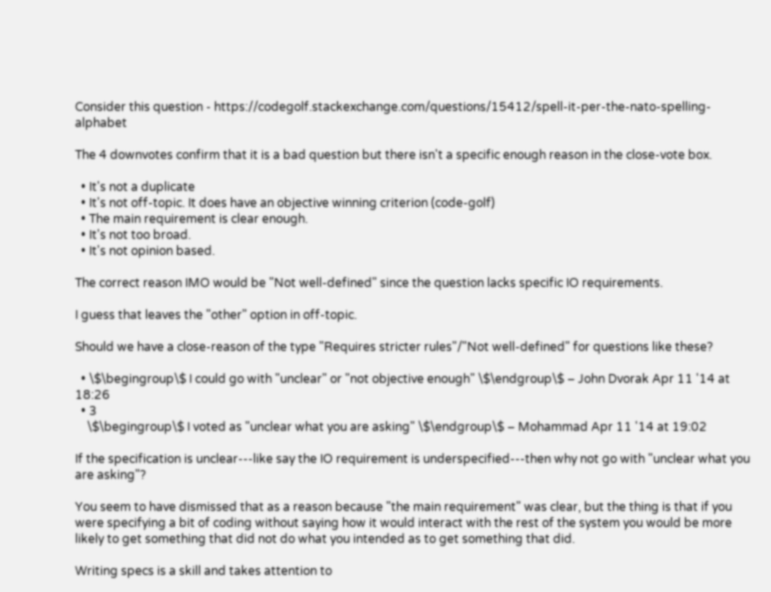Consider this question - https://codegolf.stackexchange.com/questions/15412/spell-it-per-the-nato-spelling-alphabet

The 4 downvotes confirm that it is a bad question but there isn't a specific enough reason in the close-vote box.

  • It's not a duplicate
  • It's not off-topic. It does have an objective winning criterion (code-golf)
  • The main requirement is clear enough.
  • It's not too broad.
  • It's not opinion based.

The correct reason IMO would be "Not well-defined" since the question lacks specific IO requirements.

I guess that leaves the "other" option in off-topic.

Should we have a close-reason of the type "Requires stricter rules"/"Not well-defined" for questions like these?

  • \$\begingroup\$ I could go with "unclear" or "not objective enough" \$\endgroup\$ – John Dvorak Apr 11 '14 at 18:26
  • 3
    \$\begingroup\$ I voted as "unclear what you are asking" \$\endgroup\$ – Mohammad Apr 11 '14 at 19:02

If the specification is unclear---like say the IO requirement is underspecified---then why not go with "unclear what you are asking"?

You seem to have dismissed that as a reason because "the main requirement" was clear, but the thing is that if you were specifying a bit of coding without saying how it would interact with the rest of the system you would be more likely to get something that did not do what you intended as to get something that did.

Writing specs is a skill and takes attention to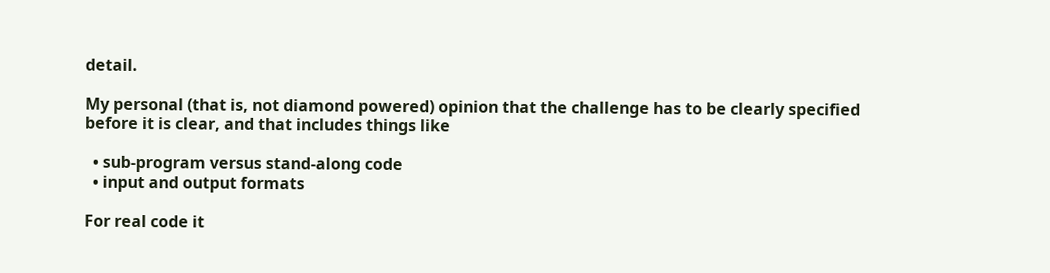detail.

My personal (that is, not diamond powered) opinion that the challenge has to be clearly specified before it is clear, and that includes things like

  • sub-program versus stand-along code
  • input and output formats

For real code it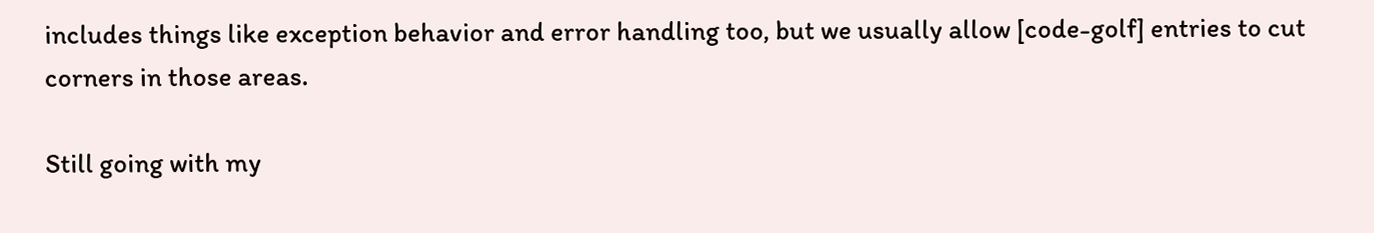includes things like exception behavior and error handling too, but we usually allow [code-golf] entries to cut corners in those areas.

Still going with my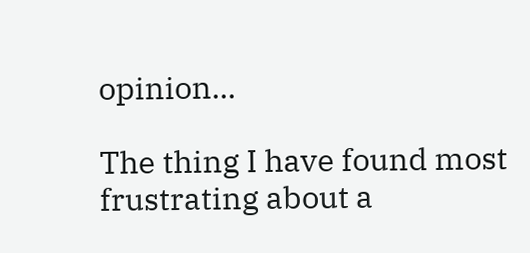opinion...

The thing I have found most frustrating about a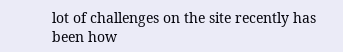lot of challenges on the site recently has been how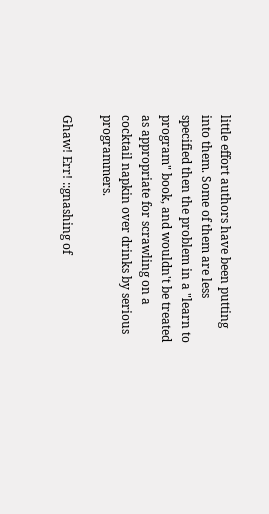little effort authors have been putting into them. Some of them are less specified then the problem in a "learn to program" book, and wouldn't be treated as appropriate for scrawling on a cocktail napkin over drinks by serious programmers.

Ghaw! Err! ::gnashing of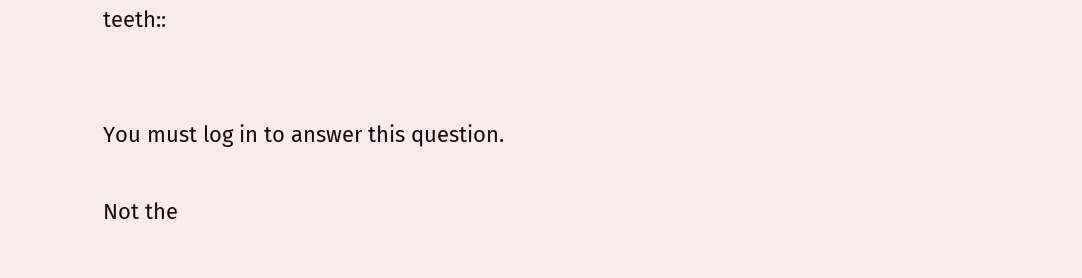teeth::


You must log in to answer this question.

Not the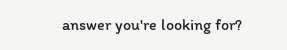answer you're looking for?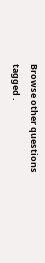Browse other questions tagged .